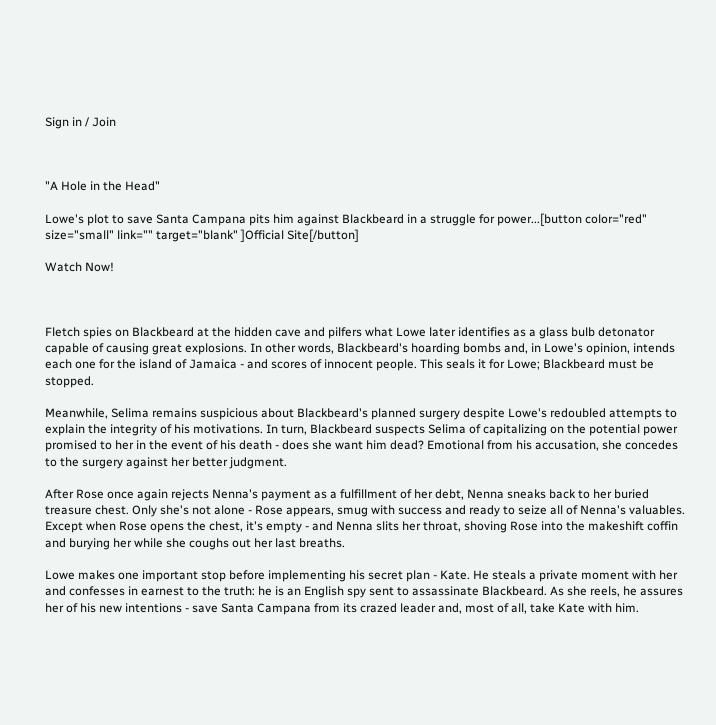Sign in / Join



"A Hole in the Head"

Lowe's plot to save Santa Campana pits him against Blackbeard in a struggle for power...[button color="red" size="small" link="" target="blank" ]Official Site[/button]

Watch Now!



Fletch spies on Blackbeard at the hidden cave and pilfers what Lowe later identifies as a glass bulb detonator capable of causing great explosions. In other words, Blackbeard's hoarding bombs and, in Lowe's opinion, intends each one for the island of Jamaica - and scores of innocent people. This seals it for Lowe; Blackbeard must be stopped.

Meanwhile, Selima remains suspicious about Blackbeard's planned surgery despite Lowe's redoubled attempts to explain the integrity of his motivations. In turn, Blackbeard suspects Selima of capitalizing on the potential power promised to her in the event of his death - does she want him dead? Emotional from his accusation, she concedes to the surgery against her better judgment.

After Rose once again rejects Nenna's payment as a fulfillment of her debt, Nenna sneaks back to her buried treasure chest. Only she's not alone - Rose appears, smug with success and ready to seize all of Nenna's valuables. Except when Rose opens the chest, it's empty - and Nenna slits her throat, shoving Rose into the makeshift coffin and burying her while she coughs out her last breaths.

Lowe makes one important stop before implementing his secret plan - Kate. He steals a private moment with her and confesses in earnest to the truth: he is an English spy sent to assassinate Blackbeard. As she reels, he assures her of his new intentions - save Santa Campana from its crazed leader and, most of all, take Kate with him.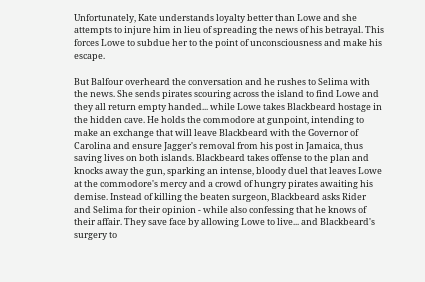Unfortunately, Kate understands loyalty better than Lowe and she attempts to injure him in lieu of spreading the news of his betrayal. This forces Lowe to subdue her to the point of unconsciousness and make his escape.

But Balfour overheard the conversation and he rushes to Selima with the news. She sends pirates scouring across the island to find Lowe and they all return empty handed... while Lowe takes Blackbeard hostage in the hidden cave. He holds the commodore at gunpoint, intending to make an exchange that will leave Blackbeard with the Governor of Carolina and ensure Jagger's removal from his post in Jamaica, thus saving lives on both islands. Blackbeard takes offense to the plan and knocks away the gun, sparking an intense, bloody duel that leaves Lowe at the commodore's mercy and a crowd of hungry pirates awaiting his demise. Instead of killing the beaten surgeon, Blackbeard asks Rider and Selima for their opinion - while also confessing that he knows of their affair. They save face by allowing Lowe to live... and Blackbeard's surgery to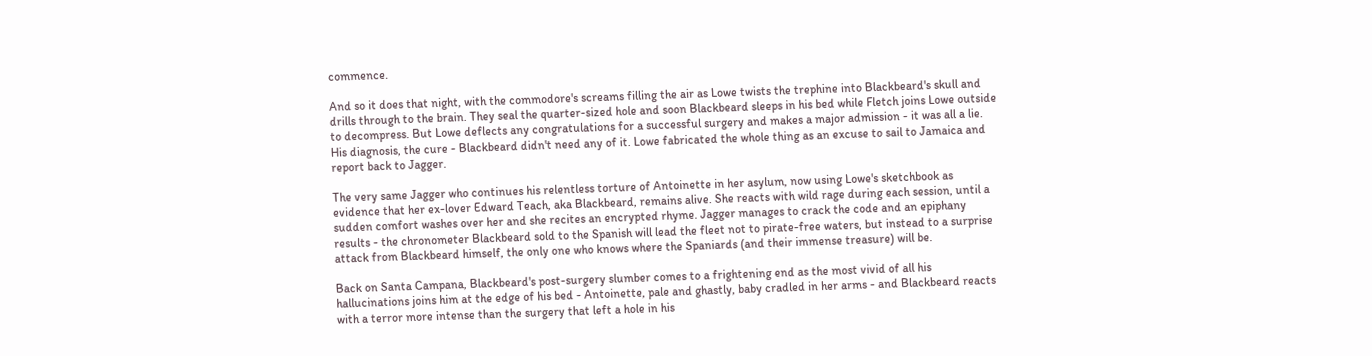commence.

And so it does that night, with the commodore's screams filling the air as Lowe twists the trephine into Blackbeard's skull and drills through to the brain. They seal the quarter-sized hole and soon Blackbeard sleeps in his bed while Fletch joins Lowe outside to decompress. But Lowe deflects any congratulations for a successful surgery and makes a major admission - it was all a lie. His diagnosis, the cure - Blackbeard didn't need any of it. Lowe fabricated the whole thing as an excuse to sail to Jamaica and report back to Jagger.

The very same Jagger who continues his relentless torture of Antoinette in her asylum, now using Lowe's sketchbook as evidence that her ex-lover Edward Teach, aka Blackbeard, remains alive. She reacts with wild rage during each session, until a sudden comfort washes over her and she recites an encrypted rhyme. Jagger manages to crack the code and an epiphany results - the chronometer Blackbeard sold to the Spanish will lead the fleet not to pirate-free waters, but instead to a surprise attack from Blackbeard himself, the only one who knows where the Spaniards (and their immense treasure) will be.

Back on Santa Campana, Blackbeard's post-surgery slumber comes to a frightening end as the most vivid of all his hallucinations joins him at the edge of his bed - Antoinette, pale and ghastly, baby cradled in her arms - and Blackbeard reacts with a terror more intense than the surgery that left a hole in his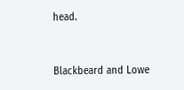head.


Blackbeard and Lowe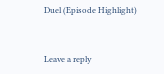Duel (Episode Highlight)


Leave a reply